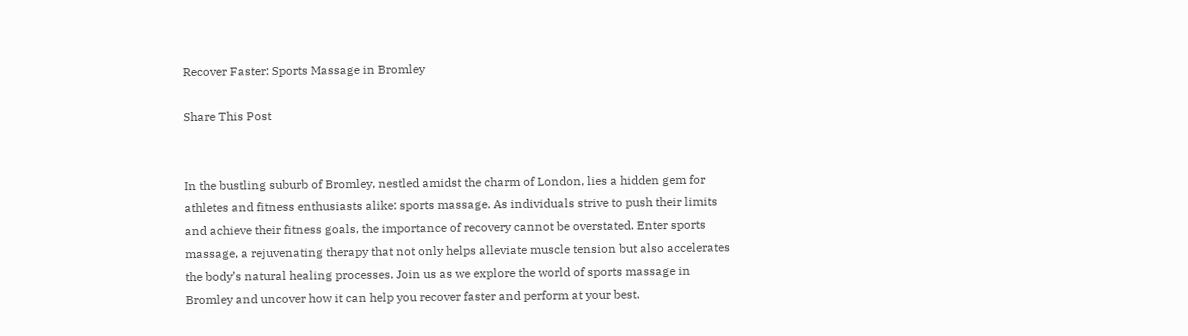Recover Faster: Sports Massage in Bromley

Share This Post


In the bustling suburb of Bromley, nestled amidst the charm of London, lies a hidden gem for athletes and fitness enthusiasts alike: sports massage. As individuals strive to push their limits and achieve their fitness goals, the importance of recovery cannot be overstated. Enter sports massage, a rejuvenating therapy that not only helps alleviate muscle tension but also accelerates the body’s natural healing processes. Join us as we explore the world of sports massage in Bromley and uncover how it can help you recover faster and perform at your best.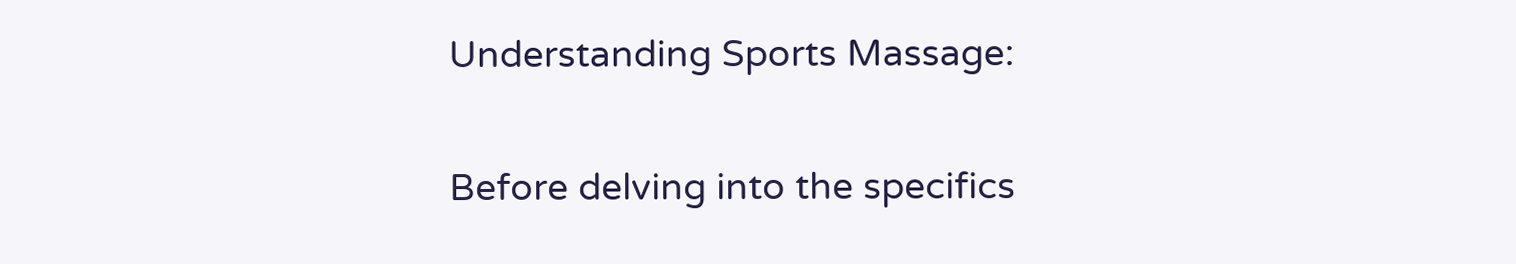Understanding Sports Massage:

Before delving into the specifics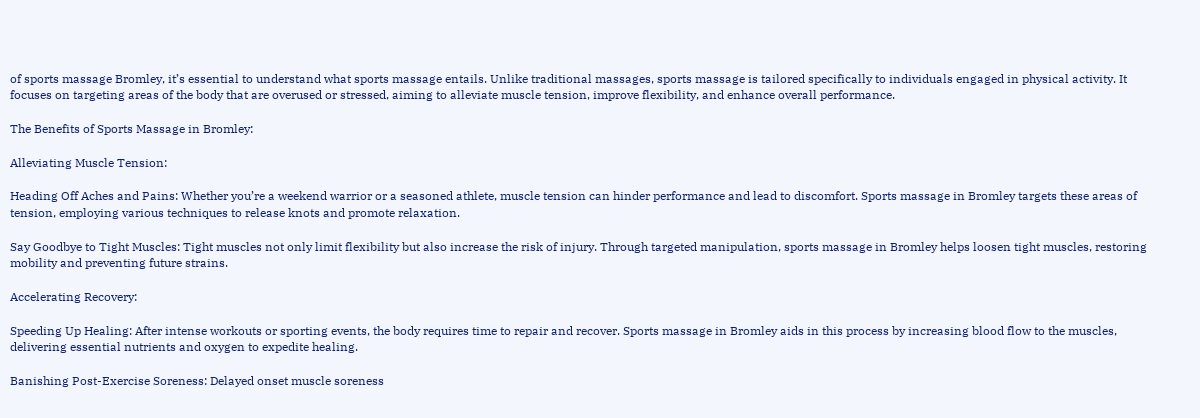of sports massage Bromley, it’s essential to understand what sports massage entails. Unlike traditional massages, sports massage is tailored specifically to individuals engaged in physical activity. It focuses on targeting areas of the body that are overused or stressed, aiming to alleviate muscle tension, improve flexibility, and enhance overall performance.

The Benefits of Sports Massage in Bromley:

Alleviating Muscle Tension:

Heading Off Aches and Pains: Whether you’re a weekend warrior or a seasoned athlete, muscle tension can hinder performance and lead to discomfort. Sports massage in Bromley targets these areas of tension, employing various techniques to release knots and promote relaxation.

Say Goodbye to Tight Muscles: Tight muscles not only limit flexibility but also increase the risk of injury. Through targeted manipulation, sports massage in Bromley helps loosen tight muscles, restoring mobility and preventing future strains.

Accelerating Recovery:

Speeding Up Healing: After intense workouts or sporting events, the body requires time to repair and recover. Sports massage in Bromley aids in this process by increasing blood flow to the muscles, delivering essential nutrients and oxygen to expedite healing.

Banishing Post-Exercise Soreness: Delayed onset muscle soreness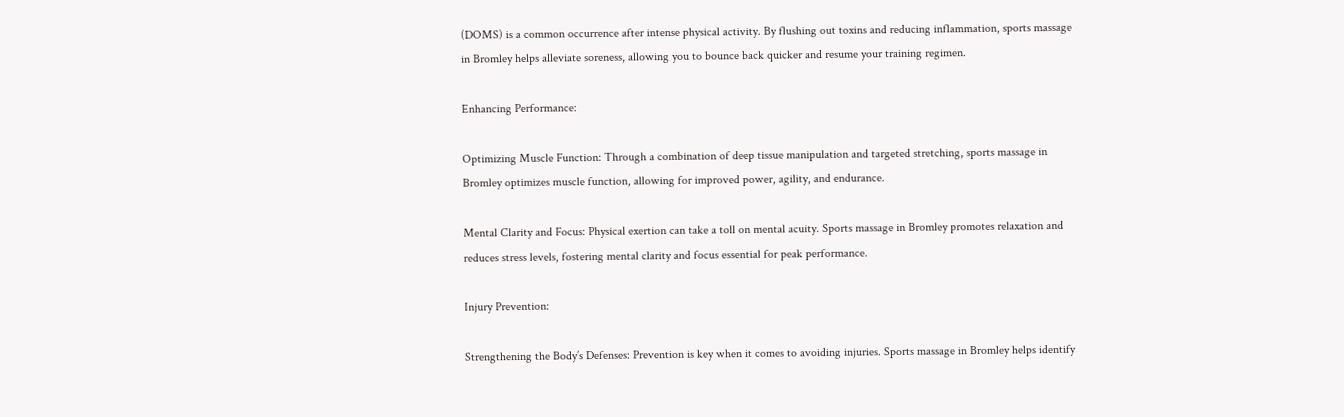(DOMS) is a common occurrence after intense physical activity. By flushing out toxins and reducing inflammation, sports massage in Bromley helps alleviate soreness, allowing you to bounce back quicker and resume your training regimen.

Enhancing Performance:

Optimizing Muscle Function: Through a combination of deep tissue manipulation and targeted stretching, sports massage in Bromley optimizes muscle function, allowing for improved power, agility, and endurance.

Mental Clarity and Focus: Physical exertion can take a toll on mental acuity. Sports massage in Bromley promotes relaxation and reduces stress levels, fostering mental clarity and focus essential for peak performance.

Injury Prevention:

Strengthening the Body’s Defenses: Prevention is key when it comes to avoiding injuries. Sports massage in Bromley helps identify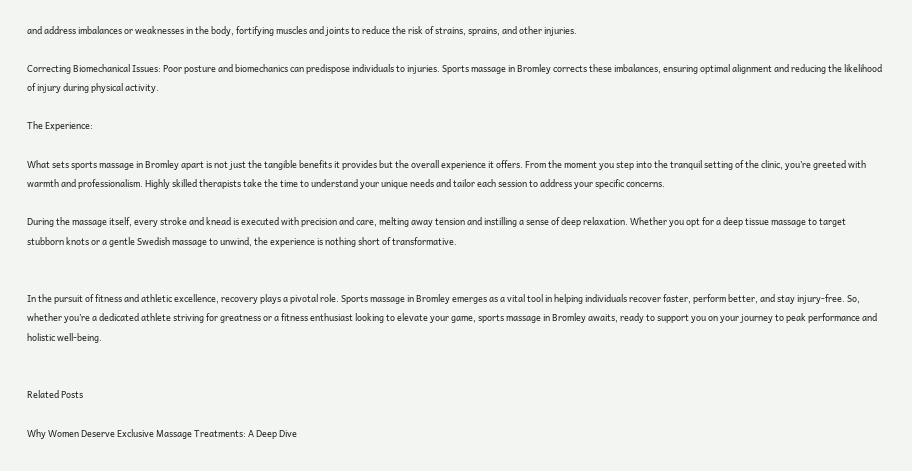and address imbalances or weaknesses in the body, fortifying muscles and joints to reduce the risk of strains, sprains, and other injuries.

Correcting Biomechanical Issues: Poor posture and biomechanics can predispose individuals to injuries. Sports massage in Bromley corrects these imbalances, ensuring optimal alignment and reducing the likelihood of injury during physical activity.

The Experience:

What sets sports massage in Bromley apart is not just the tangible benefits it provides but the overall experience it offers. From the moment you step into the tranquil setting of the clinic, you’re greeted with warmth and professionalism. Highly skilled therapists take the time to understand your unique needs and tailor each session to address your specific concerns.

During the massage itself, every stroke and knead is executed with precision and care, melting away tension and instilling a sense of deep relaxation. Whether you opt for a deep tissue massage to target stubborn knots or a gentle Swedish massage to unwind, the experience is nothing short of transformative.


In the pursuit of fitness and athletic excellence, recovery plays a pivotal role. Sports massage in Bromley emerges as a vital tool in helping individuals recover faster, perform better, and stay injury-free. So, whether you’re a dedicated athlete striving for greatness or a fitness enthusiast looking to elevate your game, sports massage in Bromley awaits, ready to support you on your journey to peak performance and holistic well-being.


Related Posts

Why Women Deserve Exclusive Massage Treatments: A Deep Dive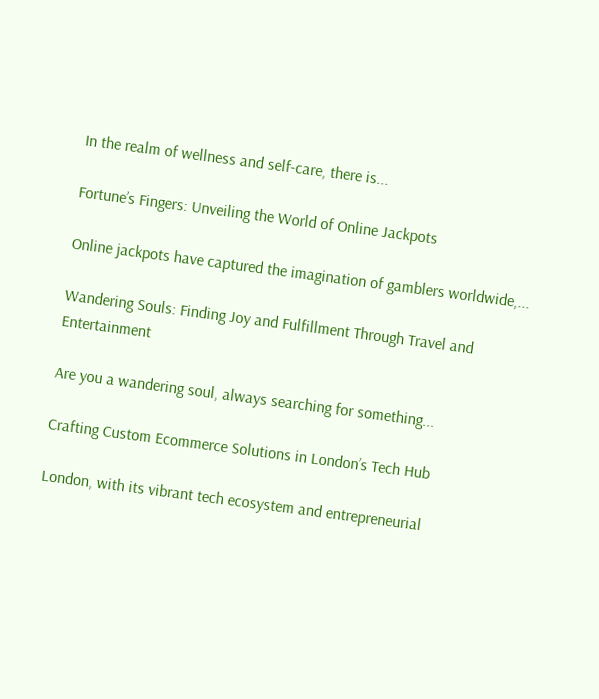In the realm of wellness and self-care, there is...

Fortune’s Fingers: Unveiling the World of Online Jackpots

Online jackpots have captured the imagination of gamblers worldwide,...

Wandering Souls: Finding Joy and Fulfillment Through Travel and Entertainment

Are you a wandering soul, always searching for something...

Crafting Custom Ecommerce Solutions in London’s Tech Hub

London, with its vibrant tech ecosystem and entrepreneurial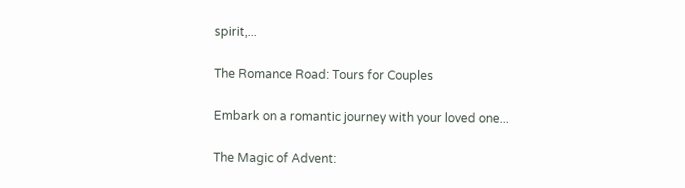spirit,...

The Romance Road: Tours for Couples

Embark on a romantic journey with your loved one...

The Magic of Advent: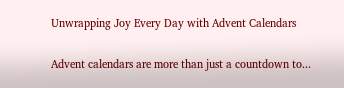Unwrapping Joy Every Day with Advent Calendars

Advent calendars are more than just a countdown to...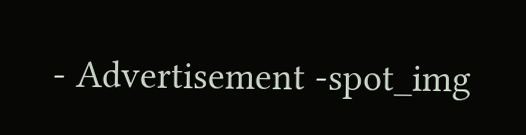- Advertisement -spot_img